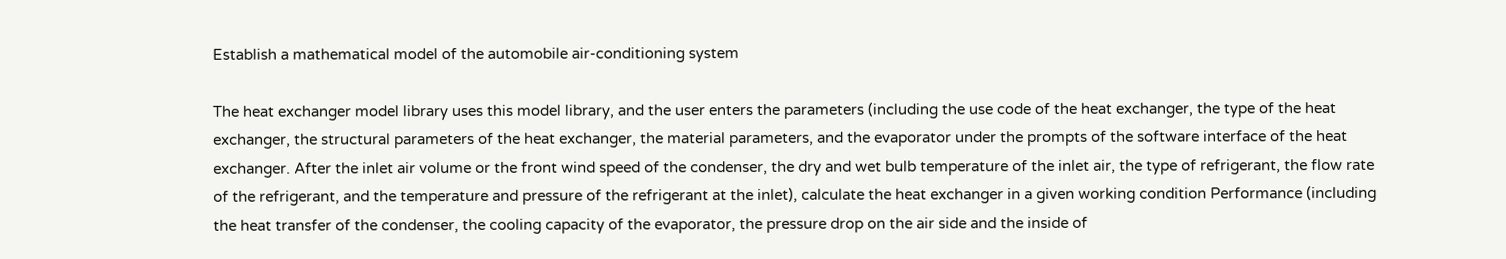Establish a mathematical model of the automobile air-conditioning system

The heat exchanger model library uses this model library, and the user enters the parameters (including the use code of the heat exchanger, the type of the heat exchanger, the structural parameters of the heat exchanger, the material parameters, and the evaporator under the prompts of the software interface of the heat exchanger. After the inlet air volume or the front wind speed of the condenser, the dry and wet bulb temperature of the inlet air, the type of refrigerant, the flow rate of the refrigerant, and the temperature and pressure of the refrigerant at the inlet), calculate the heat exchanger in a given working condition Performance (including the heat transfer of the condenser, the cooling capacity of the evaporator, the pressure drop on the air side and the inside of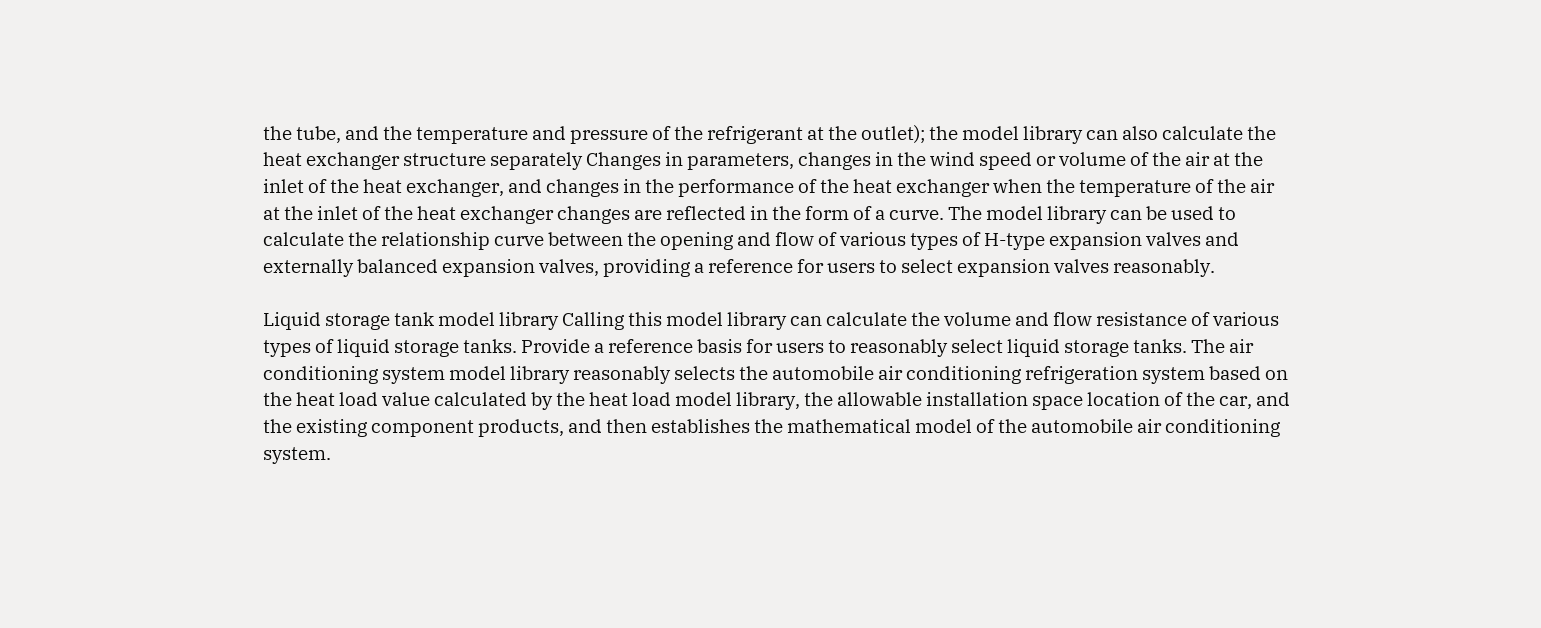the tube, and the temperature and pressure of the refrigerant at the outlet); the model library can also calculate the heat exchanger structure separately Changes in parameters, changes in the wind speed or volume of the air at the inlet of the heat exchanger, and changes in the performance of the heat exchanger when the temperature of the air at the inlet of the heat exchanger changes are reflected in the form of a curve. The model library can be used to calculate the relationship curve between the opening and flow of various types of H-type expansion valves and externally balanced expansion valves, providing a reference for users to select expansion valves reasonably.

Liquid storage tank model library Calling this model library can calculate the volume and flow resistance of various types of liquid storage tanks. Provide a reference basis for users to reasonably select liquid storage tanks. The air conditioning system model library reasonably selects the automobile air conditioning refrigeration system based on the heat load value calculated by the heat load model library, the allowable installation space location of the car, and the existing component products, and then establishes the mathematical model of the automobile air conditioning system.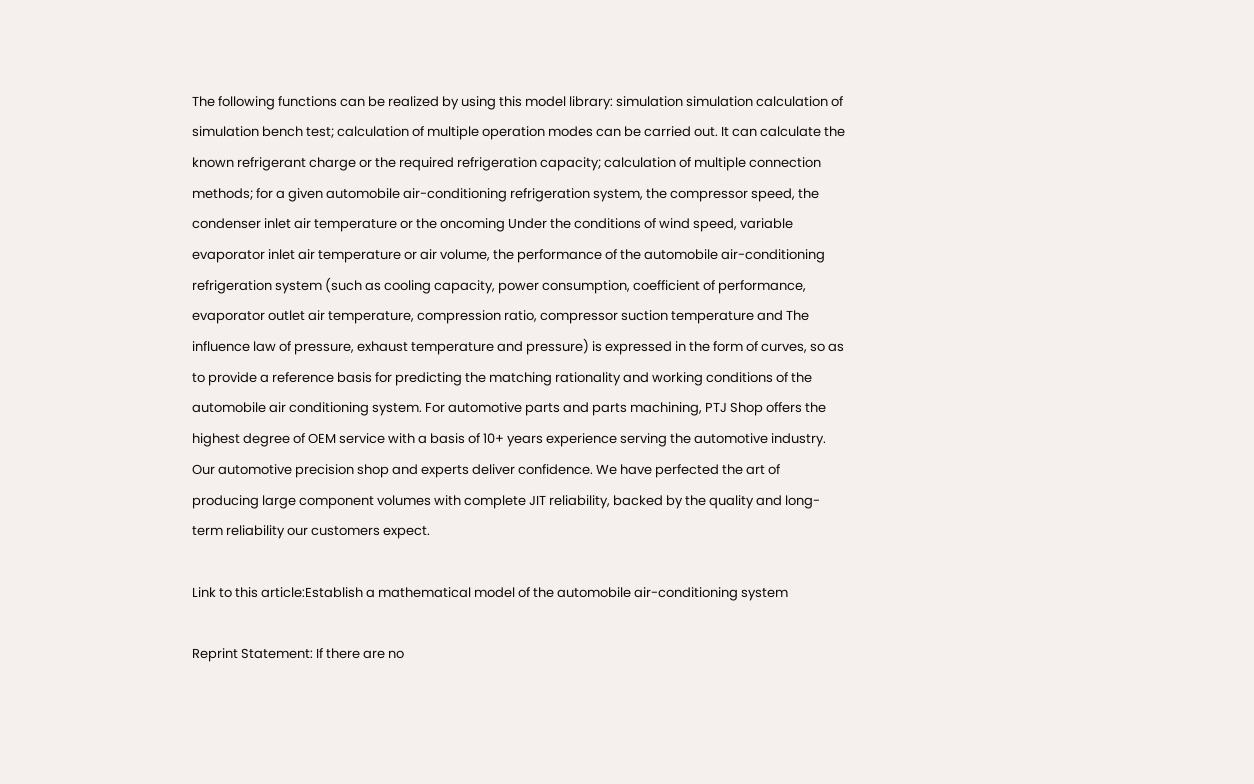The following functions can be realized by using this model library: simulation simulation calculation of simulation bench test; calculation of multiple operation modes can be carried out. It can calculate the known refrigerant charge or the required refrigeration capacity; calculation of multiple connection methods; for a given automobile air-conditioning refrigeration system, the compressor speed, the condenser inlet air temperature or the oncoming Under the conditions of wind speed, variable evaporator inlet air temperature or air volume, the performance of the automobile air-conditioning refrigeration system (such as cooling capacity, power consumption, coefficient of performance, evaporator outlet air temperature, compression ratio, compressor suction temperature and The influence law of pressure, exhaust temperature and pressure) is expressed in the form of curves, so as to provide a reference basis for predicting the matching rationality and working conditions of the automobile air conditioning system. For automotive parts and parts machining, PTJ Shop offers the highest degree of OEM service with a basis of 10+ years experience serving the automotive industry. Our automotive precision shop and experts deliver confidence. We have perfected the art of producing large component volumes with complete JIT reliability, backed by the quality and long-term reliability our customers expect.

Link to this article:Establish a mathematical model of the automobile air-conditioning system

Reprint Statement: If there are no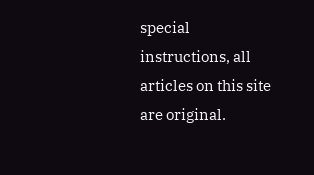special instructions, all articles on this site are original.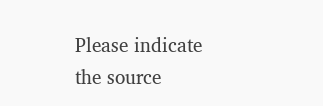Please indicate the source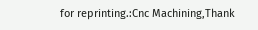for reprinting.:Cnc Machining,Thank